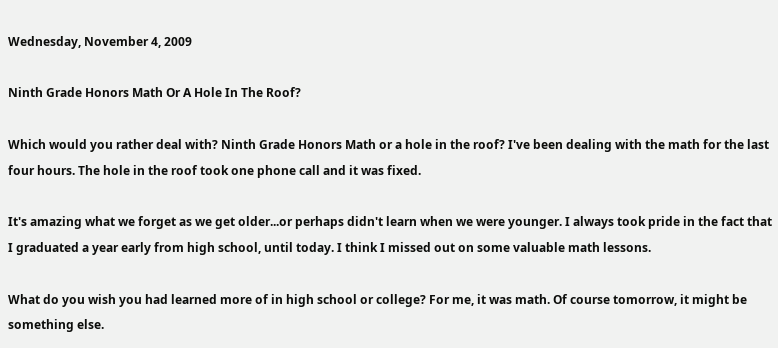Wednesday, November 4, 2009

Ninth Grade Honors Math Or A Hole In The Roof?

Which would you rather deal with? Ninth Grade Honors Math or a hole in the roof? I've been dealing with the math for the last four hours. The hole in the roof took one phone call and it was fixed.

It's amazing what we forget as we get older...or perhaps didn't learn when we were younger. I always took pride in the fact that I graduated a year early from high school, until today. I think I missed out on some valuable math lessons.

What do you wish you had learned more of in high school or college? For me, it was math. Of course tomorrow, it might be something else.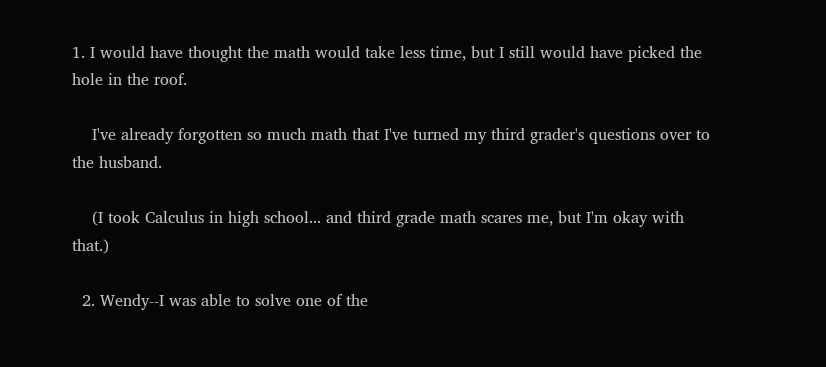1. I would have thought the math would take less time, but I still would have picked the hole in the roof.

    I've already forgotten so much math that I've turned my third grader's questions over to the husband.

    (I took Calculus in high school... and third grade math scares me, but I'm okay with that.)

  2. Wendy--I was able to solve one of the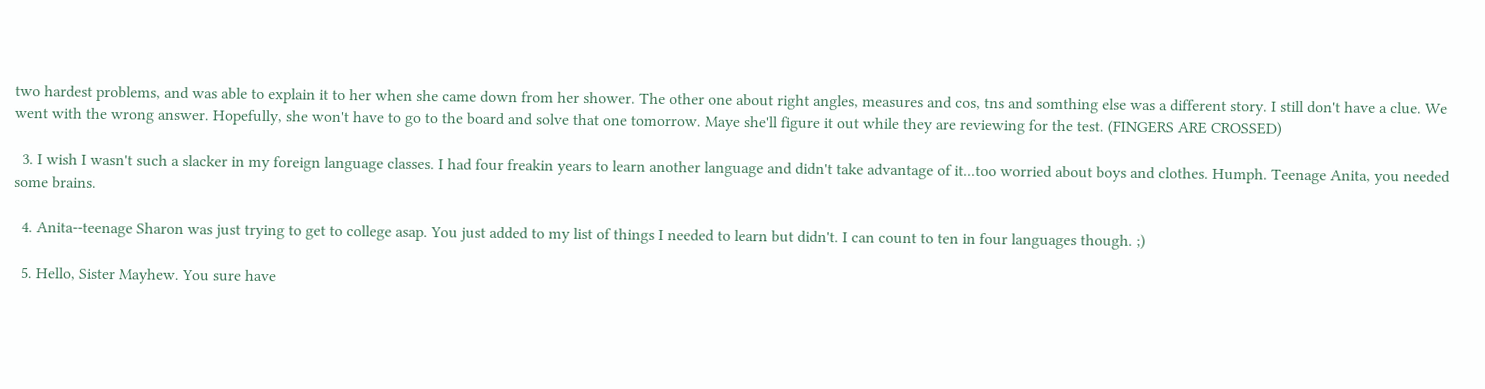two hardest problems, and was able to explain it to her when she came down from her shower. The other one about right angles, measures and cos, tns and somthing else was a different story. I still don't have a clue. We went with the wrong answer. Hopefully, she won't have to go to the board and solve that one tomorrow. Maye she'll figure it out while they are reviewing for the test. (FINGERS ARE CROSSED)

  3. I wish I wasn't such a slacker in my foreign language classes. I had four freakin years to learn another language and didn't take advantage of it...too worried about boys and clothes. Humph. Teenage Anita, you needed some brains.

  4. Anita--teenage Sharon was just trying to get to college asap. You just added to my list of things I needed to learn but didn't. I can count to ten in four languages though. ;)

  5. Hello, Sister Mayhew. You sure have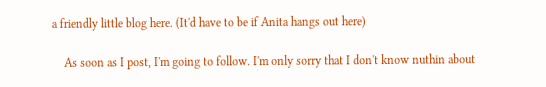a friendly little blog here. (It'd have to be if Anita hangs out here)

    As soon as I post, I'm going to follow. I'm only sorry that I don't know nuthin about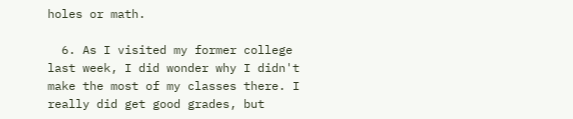holes or math.

  6. As I visited my former college last week, I did wonder why I didn't make the most of my classes there. I really did get good grades, but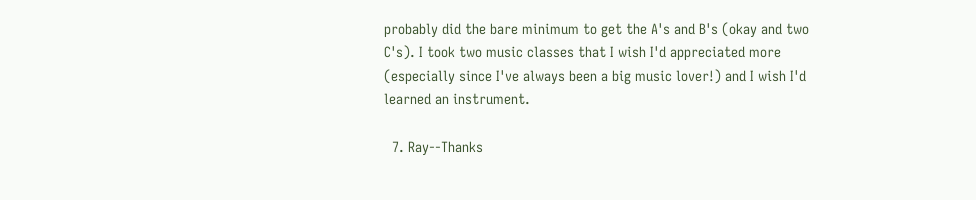probably did the bare minimum to get the A's and B's (okay and two C's). I took two music classes that I wish I'd appreciated more (especially since I've always been a big music lover!) and I wish I'd learned an instrument.

  7. Ray--Thanks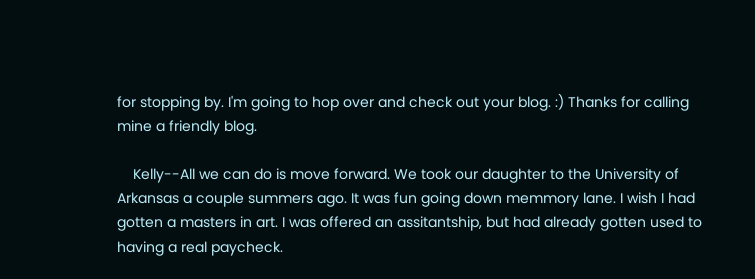for stopping by. I'm going to hop over and check out your blog. :) Thanks for calling mine a friendly blog.

    Kelly--All we can do is move forward. We took our daughter to the University of Arkansas a couple summers ago. It was fun going down memmory lane. I wish I had gotten a masters in art. I was offered an assitantship, but had already gotten used to having a real paycheck.